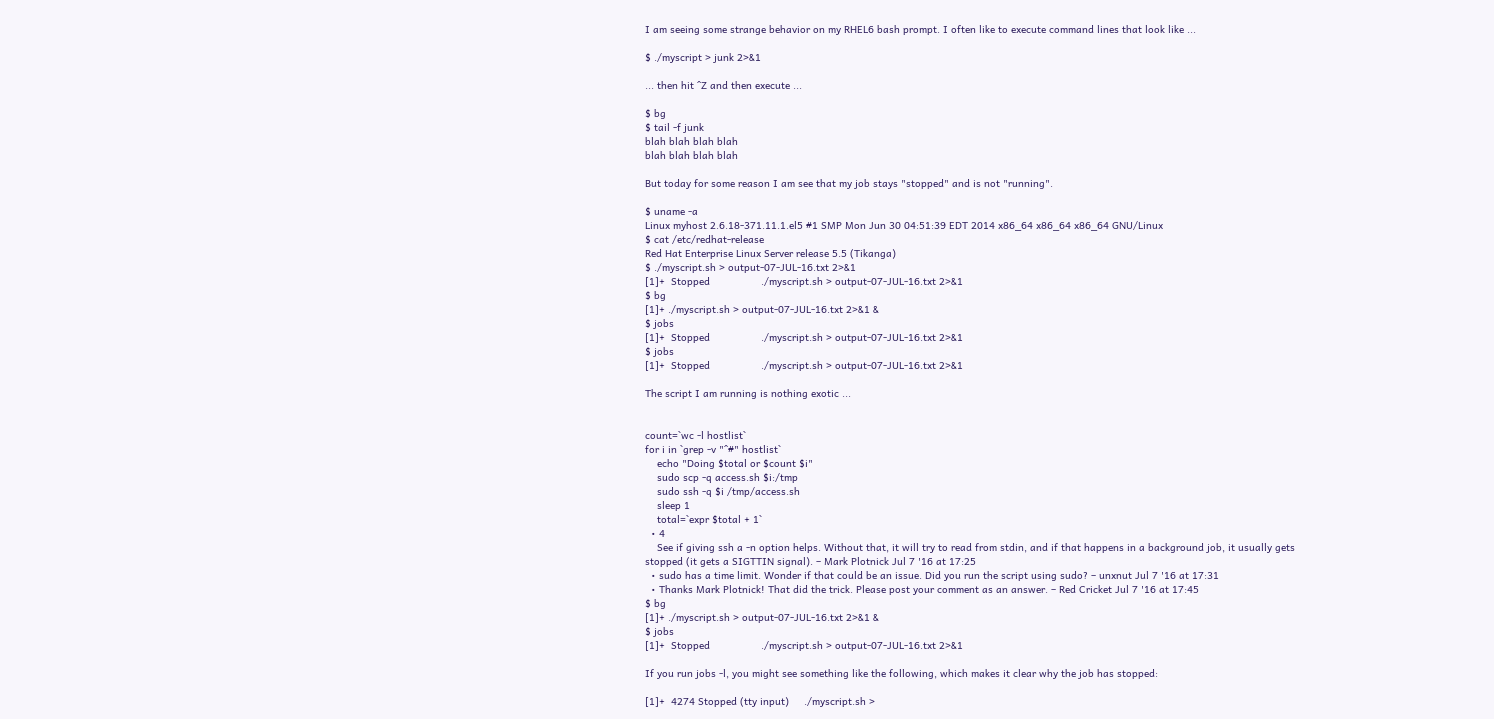I am seeing some strange behavior on my RHEL6 bash prompt. I often like to execute command lines that look like ...

$ ./myscript > junk 2>&1

... then hit ^Z and then execute ...

$ bg
$ tail -f junk
blah blah blah blah
blah blah blah blah

But today for some reason I am see that my job stays "stopped" and is not "running".

$ uname -a
Linux myhost 2.6.18-371.11.1.el5 #1 SMP Mon Jun 30 04:51:39 EDT 2014 x86_64 x86_64 x86_64 GNU/Linux
$ cat /etc/redhat-release
Red Hat Enterprise Linux Server release 5.5 (Tikanga)
$ ./myscript.sh > output-07-JUL-16.txt 2>&1
[1]+  Stopped                 ./myscript.sh > output-07-JUL-16.txt 2>&1
$ bg
[1]+ ./myscript.sh > output-07-JUL-16.txt 2>&1 &
$ jobs
[1]+  Stopped                 ./myscript.sh > output-07-JUL-16.txt 2>&1
$ jobs
[1]+  Stopped                 ./myscript.sh > output-07-JUL-16.txt 2>&1

The script I am running is nothing exotic ...


count=`wc -l hostlist`
for i in `grep -v "^#" hostlist`
    echo "Doing $total or $count $i"
    sudo scp -q access.sh $i:/tmp
    sudo ssh -q $i /tmp/access.sh
    sleep 1
    total=`expr $total + 1`
  • 4
    See if giving ssh a -n option helps. Without that, it will try to read from stdin, and if that happens in a background job, it usually gets stopped (it gets a SIGTTIN signal). – Mark Plotnick Jul 7 '16 at 17:25
  • sudo has a time limit. Wonder if that could be an issue. Did you run the script using sudo? – unxnut Jul 7 '16 at 17:31
  • Thanks Mark Plotnick! That did the trick. Please post your comment as an answer. – Red Cricket Jul 7 '16 at 17:45
$ bg
[1]+ ./myscript.sh > output-07-JUL-16.txt 2>&1 &
$ jobs
[1]+  Stopped                 ./myscript.sh > output-07-JUL-16.txt 2>&1

If you run jobs -l, you might see something like the following, which makes it clear why the job has stopped:

[1]+  4274 Stopped (tty input)     ./myscript.sh >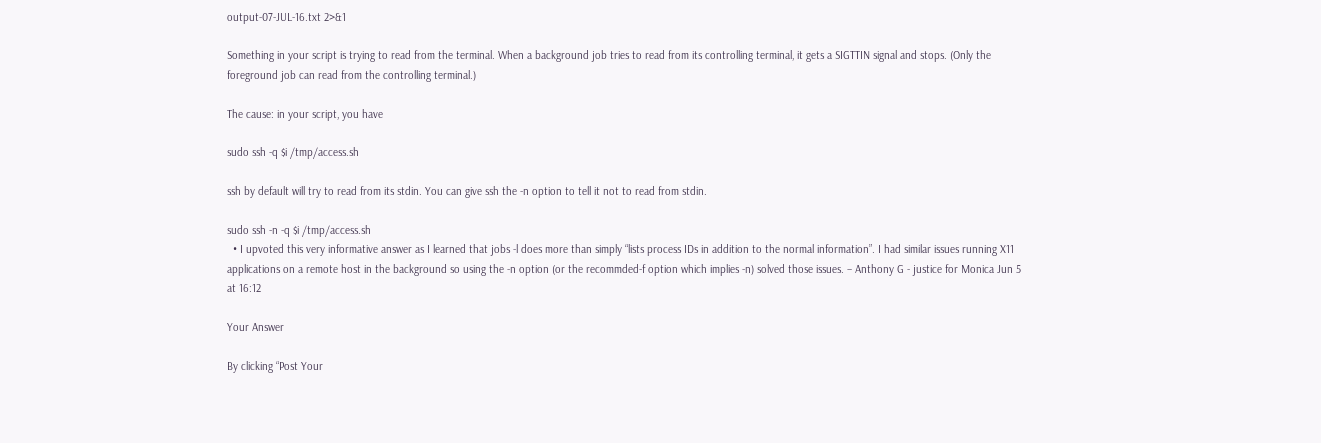output-07-JUL-16.txt 2>&1

Something in your script is trying to read from the terminal. When a background job tries to read from its controlling terminal, it gets a SIGTTIN signal and stops. (Only the foreground job can read from the controlling terminal.)

The cause: in your script, you have

sudo ssh -q $i /tmp/access.sh

ssh by default will try to read from its stdin. You can give ssh the -n option to tell it not to read from stdin.

sudo ssh -n -q $i /tmp/access.sh
  • I upvoted this very informative answer as I learned that jobs -l does more than simply “lists process IDs in addition to the normal information”. I had similar issues running X11 applications on a remote host in the background so using the -n option (or the recommded-f option which implies -n) solved those issues. – Anthony G - justice for Monica Jun 5 at 16:12

Your Answer

By clicking “Post Your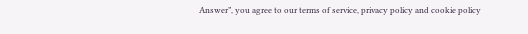Answer”, you agree to our terms of service, privacy policy and cookie policy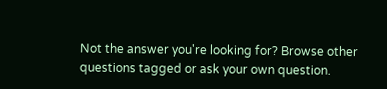Not the answer you're looking for? Browse other questions tagged or ask your own question.